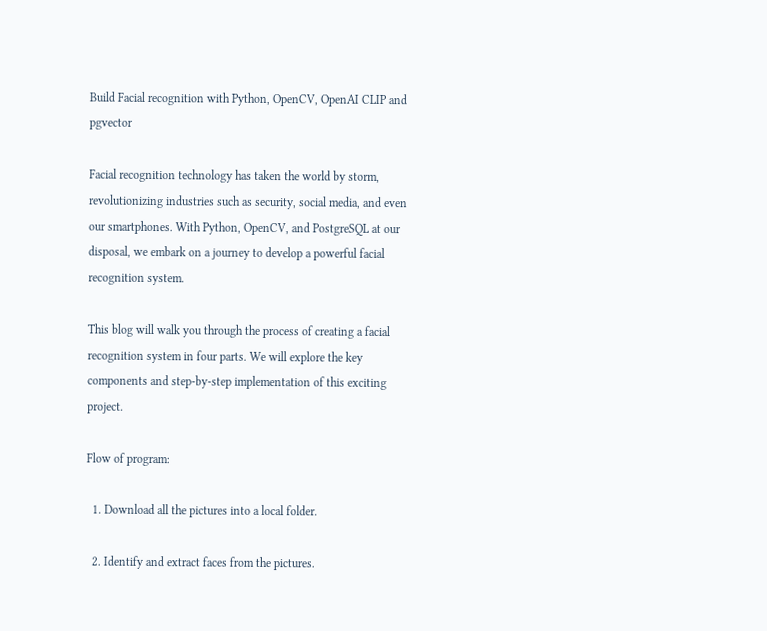Build Facial recognition with Python, OpenCV, OpenAI CLIP and pgvector

Facial recognition technology has taken the world by storm, revolutionizing industries such as security, social media, and even our smartphones. With Python, OpenCV, and PostgreSQL at our disposal, we embark on a journey to develop a powerful facial recognition system.

This blog will walk you through the process of creating a facial recognition system in four parts. We will explore the key components and step-by-step implementation of this exciting project.

Flow of program:

  1. Download all the pictures into a local folder.

  2. Identify and extract faces from the pictures.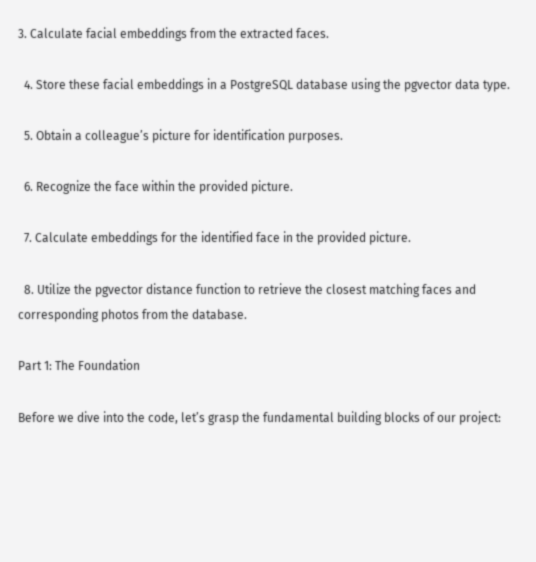3. Calculate facial embeddings from the extracted faces.

  4. Store these facial embeddings in a PostgreSQL database using the pgvector data type.

  5. Obtain a colleague’s picture for identification purposes.

  6. Recognize the face within the provided picture.

  7. Calculate embeddings for the identified face in the provided picture.

  8. Utilize the pgvector distance function to retrieve the closest matching faces and corresponding photos from the database.

Part 1: The Foundation

Before we dive into the code, let’s grasp the fundamental building blocks of our project: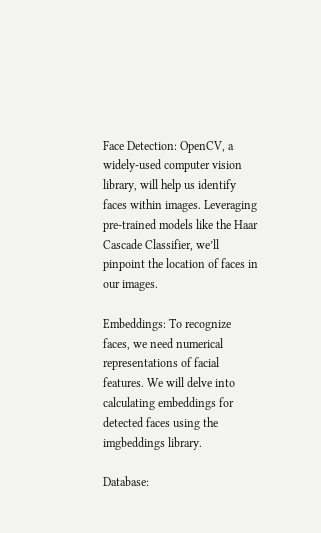Face Detection: OpenCV, a widely-used computer vision library, will help us identify faces within images. Leveraging pre-trained models like the Haar Cascade Classifier, we’ll pinpoint the location of faces in our images.

Embeddings: To recognize faces, we need numerical representations of facial features. We will delve into calculating embeddings for detected faces using the imgbeddings library.

Database: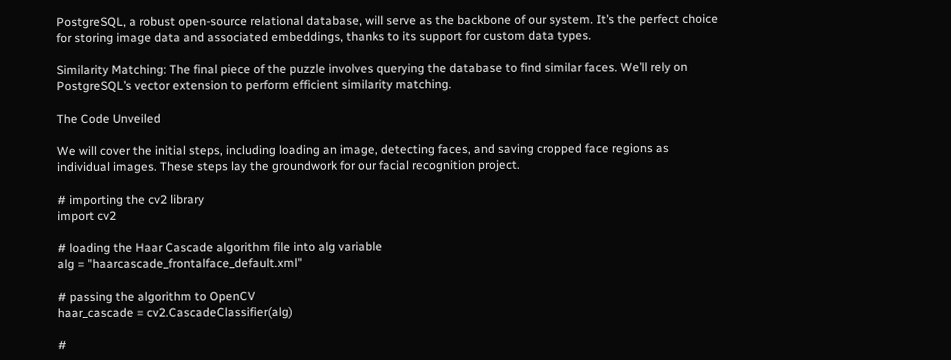PostgreSQL, a robust open-source relational database, will serve as the backbone of our system. It’s the perfect choice for storing image data and associated embeddings, thanks to its support for custom data types.

Similarity Matching: The final piece of the puzzle involves querying the database to find similar faces. We’ll rely on PostgreSQL’s vector extension to perform efficient similarity matching.

The Code Unveiled

We will cover the initial steps, including loading an image, detecting faces, and saving cropped face regions as individual images. These steps lay the groundwork for our facial recognition project.

# importing the cv2 library
import cv2

# loading the Haar Cascade algorithm file into alg variable
alg = "haarcascade_frontalface_default.xml"

# passing the algorithm to OpenCV
haar_cascade = cv2.CascadeClassifier(alg)

#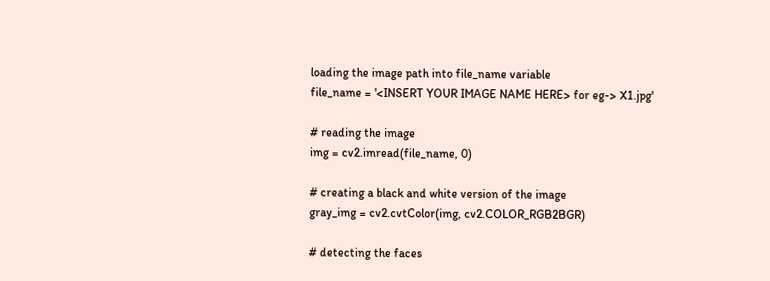loading the image path into file_name variable
file_name = '<INSERT YOUR IMAGE NAME HERE> for eg-> X1.jpg'

# reading the image
img = cv2.imread(file_name, 0)

# creating a black and white version of the image
gray_img = cv2.cvtColor(img, cv2.COLOR_RGB2BGR)

# detecting the faces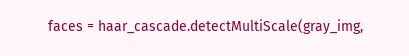faces = haar_cascade.detectMultiScale(gray_img,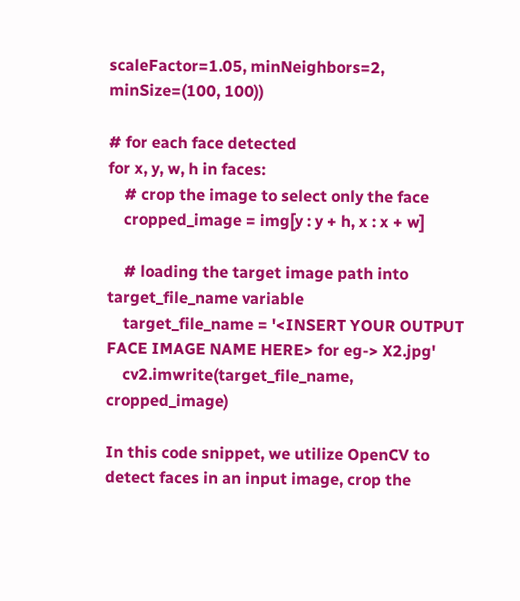scaleFactor=1.05, minNeighbors=2, minSize=(100, 100))

# for each face detected
for x, y, w, h in faces:
    # crop the image to select only the face
    cropped_image = img[y : y + h, x : x + w]

    # loading the target image path into target_file_name variable
    target_file_name = '<INSERT YOUR OUTPUT FACE IMAGE NAME HERE> for eg-> X2.jpg'
    cv2.imwrite(target_file_name, cropped_image)

In this code snippet, we utilize OpenCV to detect faces in an input image, crop the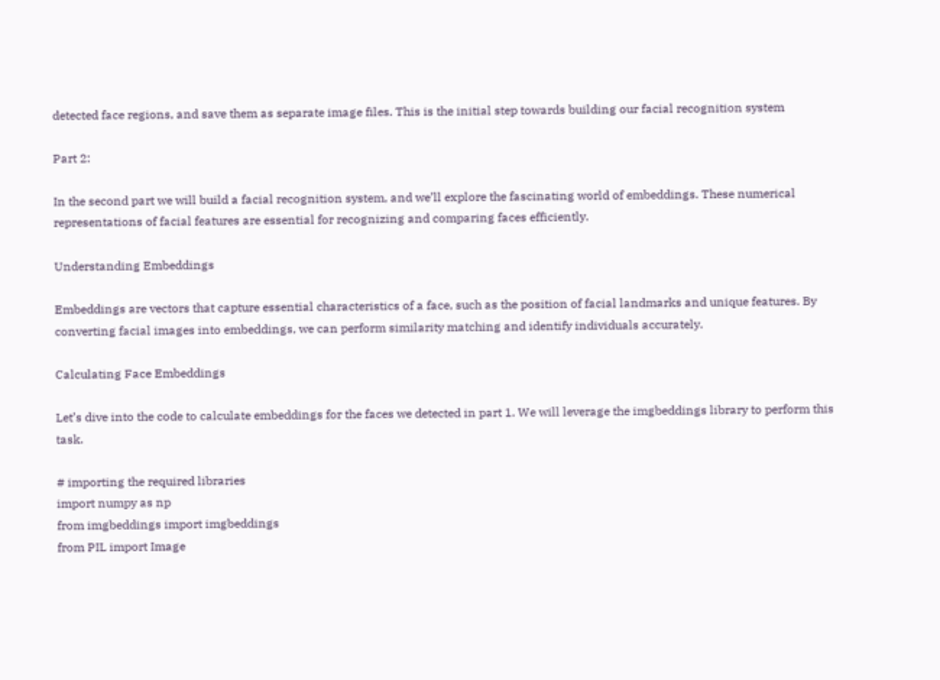detected face regions, and save them as separate image files. This is the initial step towards building our facial recognition system

Part 2:

In the second part we will build a facial recognition system, and we’ll explore the fascinating world of embeddings. These numerical representations of facial features are essential for recognizing and comparing faces efficiently.

Understanding Embeddings

Embeddings are vectors that capture essential characteristics of a face, such as the position of facial landmarks and unique features. By converting facial images into embeddings, we can perform similarity matching and identify individuals accurately.

Calculating Face Embeddings

Let’s dive into the code to calculate embeddings for the faces we detected in part 1. We will leverage the imgbeddings library to perform this task.

# importing the required libraries
import numpy as np
from imgbeddings import imgbeddings
from PIL import Image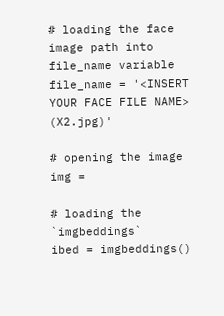# loading the face image path into file_name variable
file_name = '<INSERT YOUR FACE FILE NAME> (X2.jpg)'

# opening the image
img =

# loading the `imgbeddings`
ibed = imgbeddings()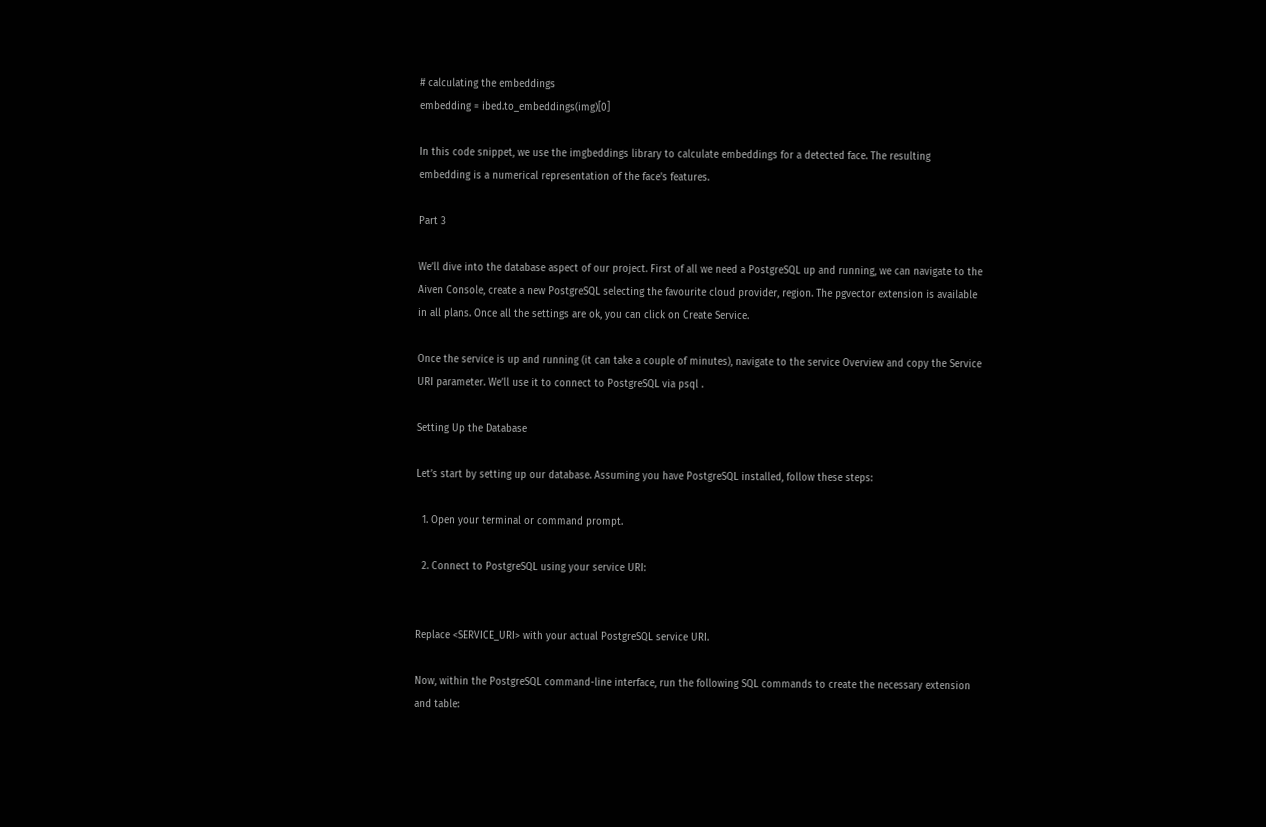# calculating the embeddings
embedding = ibed.to_embeddings(img)[0]

In this code snippet, we use the imgbeddings library to calculate embeddings for a detected face. The resulting embedding is a numerical representation of the face's features.

Part 3

We’ll dive into the database aspect of our project. First of all we need a PostgreSQL up and running, we can navigate to the Aiven Console, create a new PostgreSQL selecting the favourite cloud provider, region. The pgvector extension is available in all plans. Once all the settings are ok, you can click on Create Service.

Once the service is up and running (it can take a couple of minutes), navigate to the service Overview and copy the Service URI parameter. We’ll use it to connect to PostgreSQL via psql .

Setting Up the Database

Let’s start by setting up our database. Assuming you have PostgreSQL installed, follow these steps:

  1. Open your terminal or command prompt.

  2. Connect to PostgreSQL using your service URI:


Replace <SERVICE_URI> with your actual PostgreSQL service URI.

Now, within the PostgreSQL command-line interface, run the following SQL commands to create the necessary extension and table: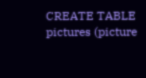CREATE TABLE pictures (picture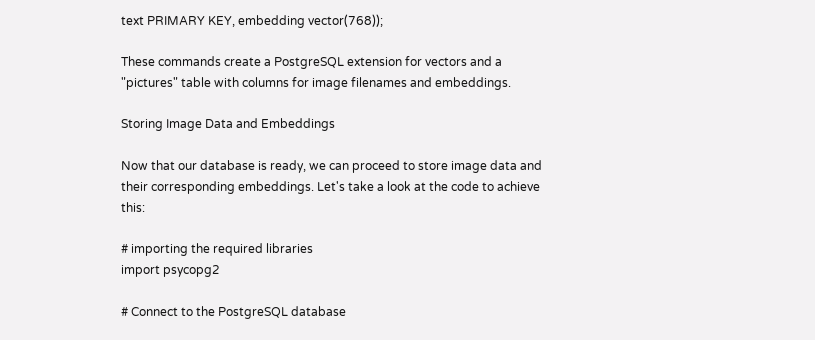text PRIMARY KEY, embedding vector(768));

These commands create a PostgreSQL extension for vectors and a "pictures" table with columns for image filenames and embeddings.

Storing Image Data and Embeddings

Now that our database is ready, we can proceed to store image data and their corresponding embeddings. Let's take a look at the code to achieve this:

# importing the required libraries
import psycopg2

# Connect to the PostgreSQL database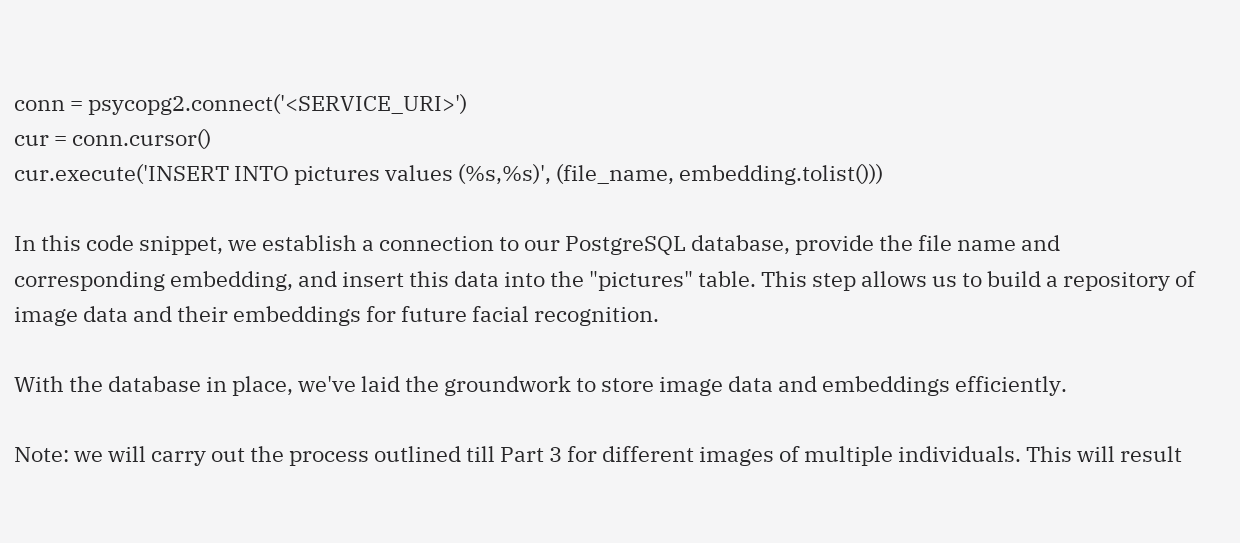conn = psycopg2.connect('<SERVICE_URI>')
cur = conn.cursor()
cur.execute('INSERT INTO pictures values (%s,%s)', (file_name, embedding.tolist()))

In this code snippet, we establish a connection to our PostgreSQL database, provide the file name and corresponding embedding, and insert this data into the "pictures" table. This step allows us to build a repository of image data and their embeddings for future facial recognition.

With the database in place, we've laid the groundwork to store image data and embeddings efficiently.

Note: we will carry out the process outlined till Part 3 for different images of multiple individuals. This will result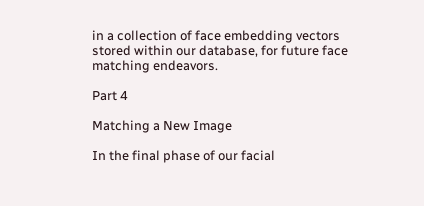in a collection of face embedding vectors stored within our database, for future face matching endeavors.

Part 4

Matching a New Image

In the final phase of our facial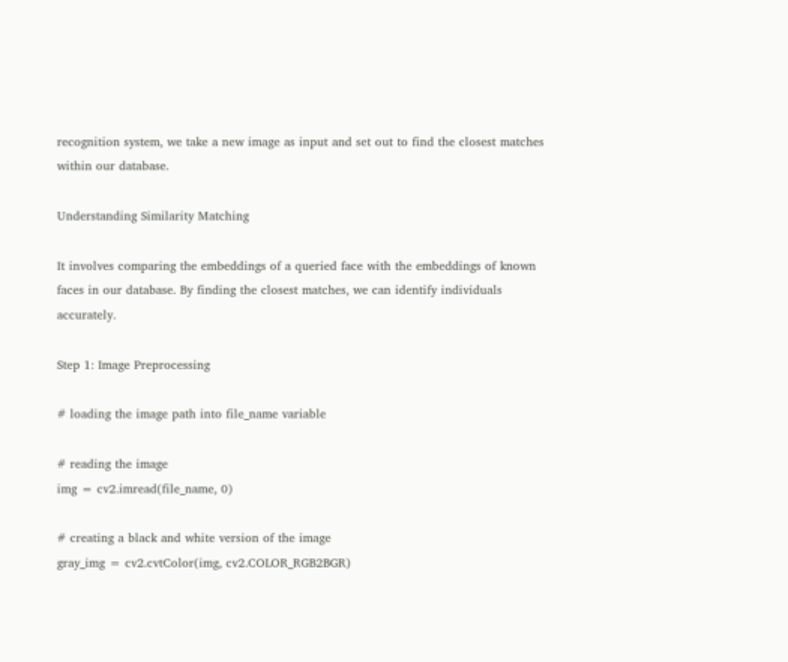recognition system, we take a new image as input and set out to find the closest matches within our database.

Understanding Similarity Matching

It involves comparing the embeddings of a queried face with the embeddings of known faces in our database. By finding the closest matches, we can identify individuals accurately.

Step 1: Image Preprocessing

# loading the image path into file_name variable

# reading the image
img = cv2.imread(file_name, 0)

# creating a black and white version of the image
gray_img = cv2.cvtColor(img, cv2.COLOR_RGB2BGR)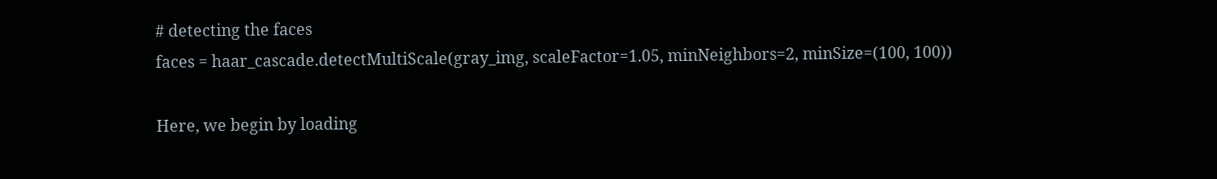# detecting the faces
faces = haar_cascade.detectMultiScale(gray_img, scaleFactor=1.05, minNeighbors=2, minSize=(100, 100))

Here, we begin by loading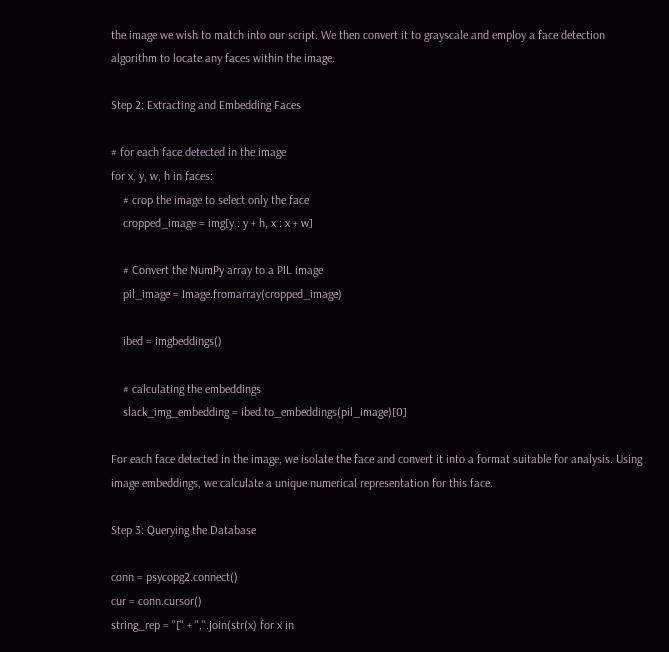the image we wish to match into our script. We then convert it to grayscale and employ a face detection algorithm to locate any faces within the image.

Step 2: Extracting and Embedding Faces

# for each face detected in the image
for x, y, w, h in faces:
    # crop the image to select only the face
    cropped_image = img[y : y + h, x : x + w]

    # Convert the NumPy array to a PIL image
    pil_image = Image.fromarray(cropped_image)

    ibed = imgbeddings()

    # calculating the embeddings
    slack_img_embedding = ibed.to_embeddings(pil_image)[0]

For each face detected in the image, we isolate the face and convert it into a format suitable for analysis. Using image embeddings, we calculate a unique numerical representation for this face.

Step 3: Querying the Database

conn = psycopg2.connect()
cur = conn.cursor()
string_rep = "[" + ",".join(str(x) for x in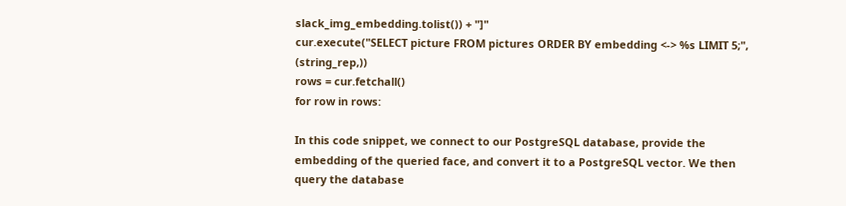slack_img_embedding.tolist()) + "]"
cur.execute("SELECT picture FROM pictures ORDER BY embedding <-> %s LIMIT 5;", (string_rep,))
rows = cur.fetchall()
for row in rows:

In this code snippet, we connect to our PostgreSQL database, provide the embedding of the queried face, and convert it to a PostgreSQL vector. We then query the database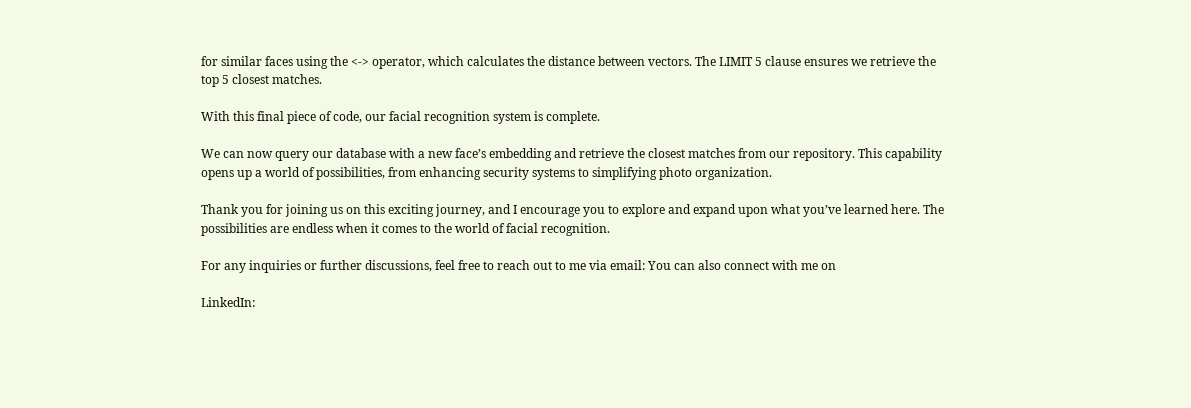for similar faces using the <-> operator, which calculates the distance between vectors. The LIMIT 5 clause ensures we retrieve the top 5 closest matches.

With this final piece of code, our facial recognition system is complete.

We can now query our database with a new face’s embedding and retrieve the closest matches from our repository. This capability opens up a world of possibilities, from enhancing security systems to simplifying photo organization.

Thank you for joining us on this exciting journey, and I encourage you to explore and expand upon what you’ve learned here. The possibilities are endless when it comes to the world of facial recognition.

For any inquiries or further discussions, feel free to reach out to me via email: You can also connect with me on

LinkedIn: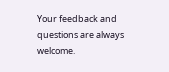Your feedback and questions are always welcome.